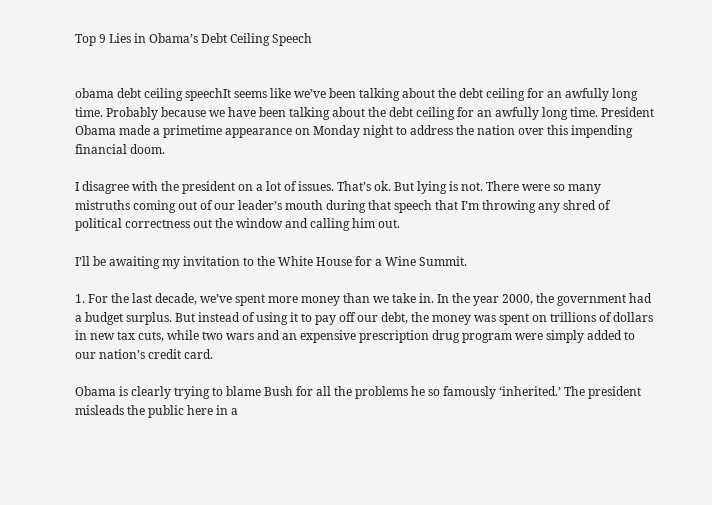Top 9 Lies in Obama’s Debt Ceiling Speech


obama debt ceiling speechIt seems like we’ve been talking about the debt ceiling for an awfully long time. Probably because we have been talking about the debt ceiling for an awfully long time. President Obama made a primetime appearance on Monday night to address the nation over this impending financial doom.

I disagree with the president on a lot of issues. That’s ok. But lying is not. There were so many mistruths coming out of our leader’s mouth during that speech that I’m throwing any shred of political correctness out the window and calling him out.

I’ll be awaiting my invitation to the White House for a Wine Summit.

1. For the last decade, we’ve spent more money than we take in. In the year 2000, the government had a budget surplus. But instead of using it to pay off our debt, the money was spent on trillions of dollars in new tax cuts, while two wars and an expensive prescription drug program were simply added to our nation’s credit card.

Obama is clearly trying to blame Bush for all the problems he so famously ‘inherited.’ The president misleads the public here in a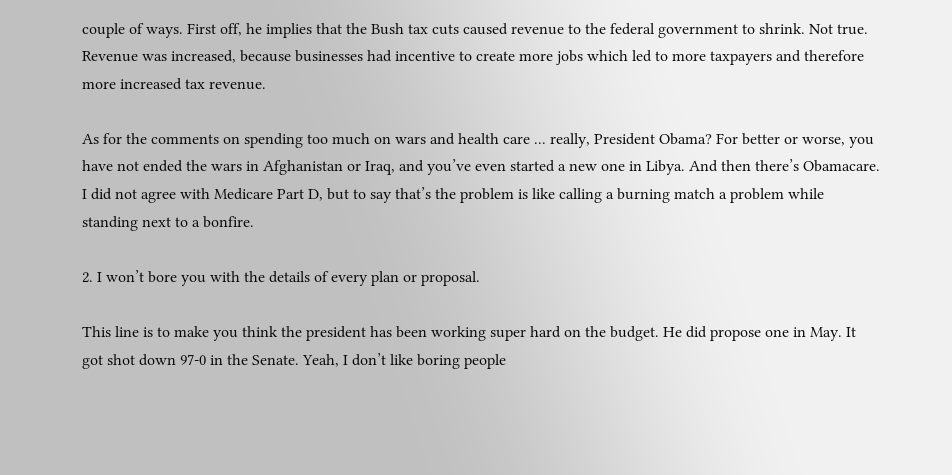couple of ways. First off, he implies that the Bush tax cuts caused revenue to the federal government to shrink. Not true. Revenue was increased, because businesses had incentive to create more jobs which led to more taxpayers and therefore more increased tax revenue.

As for the comments on spending too much on wars and health care ... really, President Obama? For better or worse, you have not ended the wars in Afghanistan or Iraq, and you’ve even started a new one in Libya. And then there’s Obamacare. I did not agree with Medicare Part D, but to say that’s the problem is like calling a burning match a problem while standing next to a bonfire.

2. I won’t bore you with the details of every plan or proposal.

This line is to make you think the president has been working super hard on the budget. He did propose one in May. It got shot down 97-0 in the Senate. Yeah, I don’t like boring people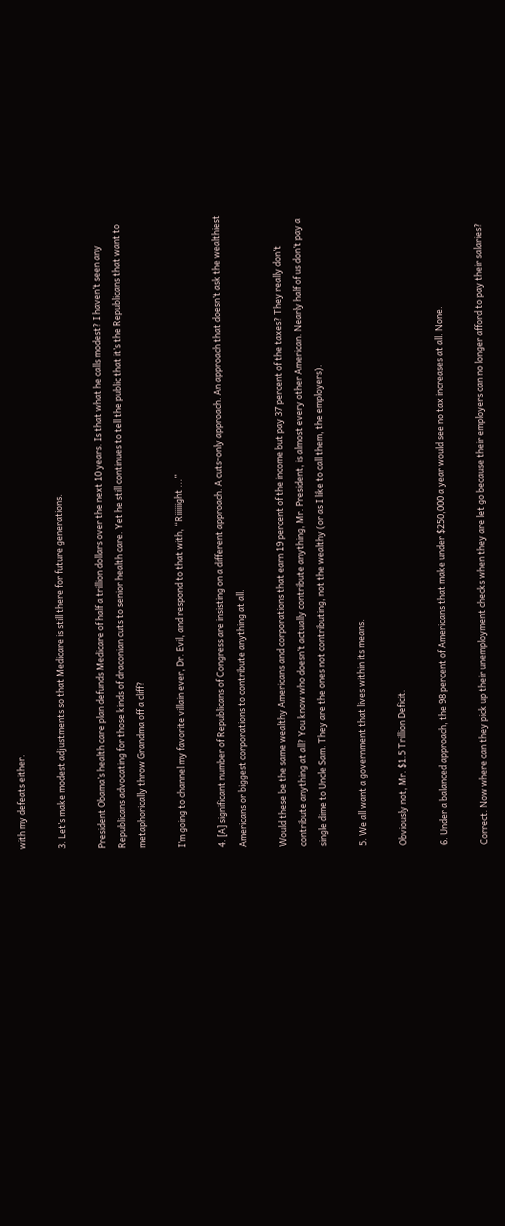with my defeats either.

3. Let’s make modest adjustments so that Medicare is still there for future generations.

President Obama’s health care plan defunds Medicare of half a trillion dollars over the next 10 years. Is that what he calls modest? I haven’t seen any Republicans advocating for those kinds of draconian cuts to senior health care. Yet he still continues to tell the public that it’s the Republicans that want to metaphorically throw Grandma off a cliff?

I’m going to channel my favorite villain ever, Dr. Evil, and respond to that with, “Riiiiiight ...”

4. [A] significant number of Republicans of Congress are insisting on a different approach. A cuts-only approach. An approach that doesn’t ask the wealthiest Americans or biggest corporations to contribute anything at all.

Would these be the same wealthy Americans and corporations that earn 19 percent of the income but pay 37 percent of the taxes? They really don’t contribute anything at all? You know who doesn’t actually contribute anything, Mr. President, is almost every other American. Nearly half of us don’t pay a single dime to Uncle Sam. They are the ones not contributing, not the wealthy (or as I like to call them, the employers).

5. We all want a government that lives within its means.

Obviously not, Mr. $1.5 Trillion Deficit.

6. Under a balanced approach, the 98 percent of Americans that make under $250,000 a year would see no tax increases at all. None.

Correct. Now where can they pick up their unemployment checks when they are let go because their employers can no longer afford to pay their salaries?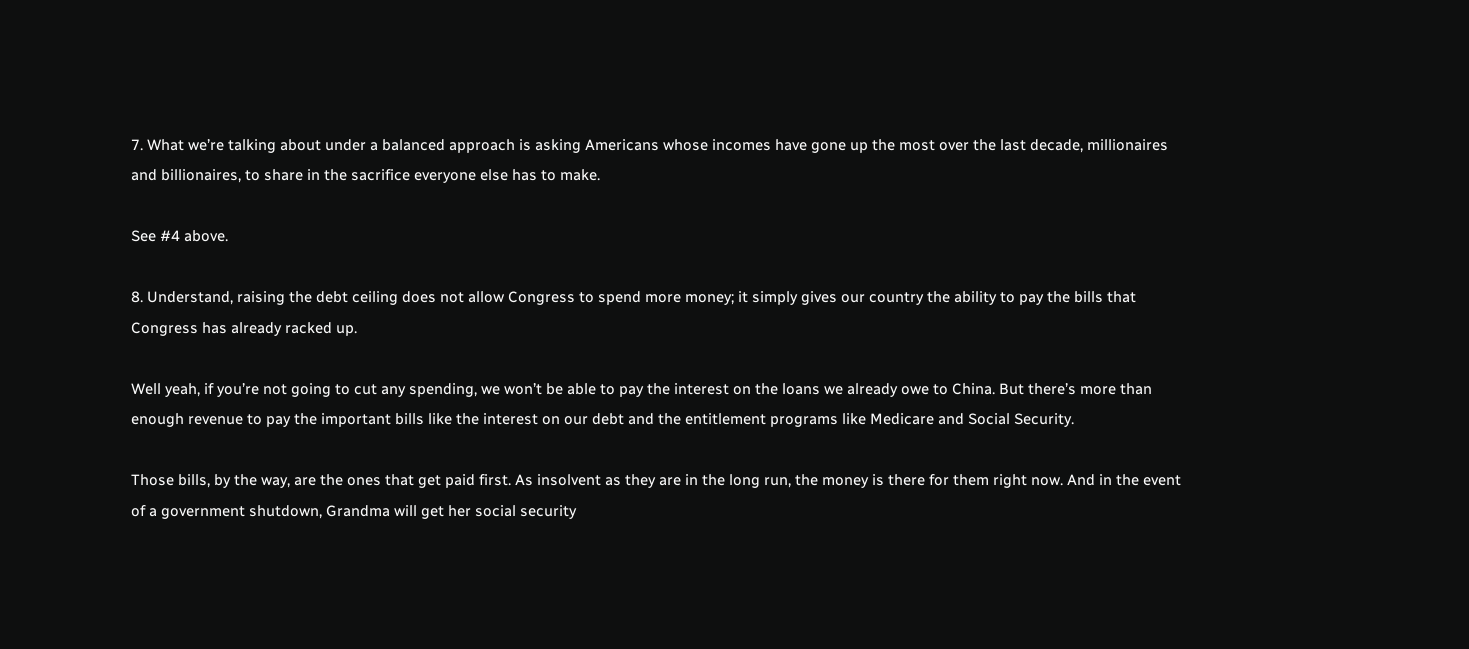7. What we’re talking about under a balanced approach is asking Americans whose incomes have gone up the most over the last decade, millionaires and billionaires, to share in the sacrifice everyone else has to make.

See #4 above.

8. Understand, raising the debt ceiling does not allow Congress to spend more money; it simply gives our country the ability to pay the bills that Congress has already racked up.

Well yeah, if you’re not going to cut any spending, we won’t be able to pay the interest on the loans we already owe to China. But there’s more than enough revenue to pay the important bills like the interest on our debt and the entitlement programs like Medicare and Social Security.

Those bills, by the way, are the ones that get paid first. As insolvent as they are in the long run, the money is there for them right now. And in the event of a government shutdown, Grandma will get her social security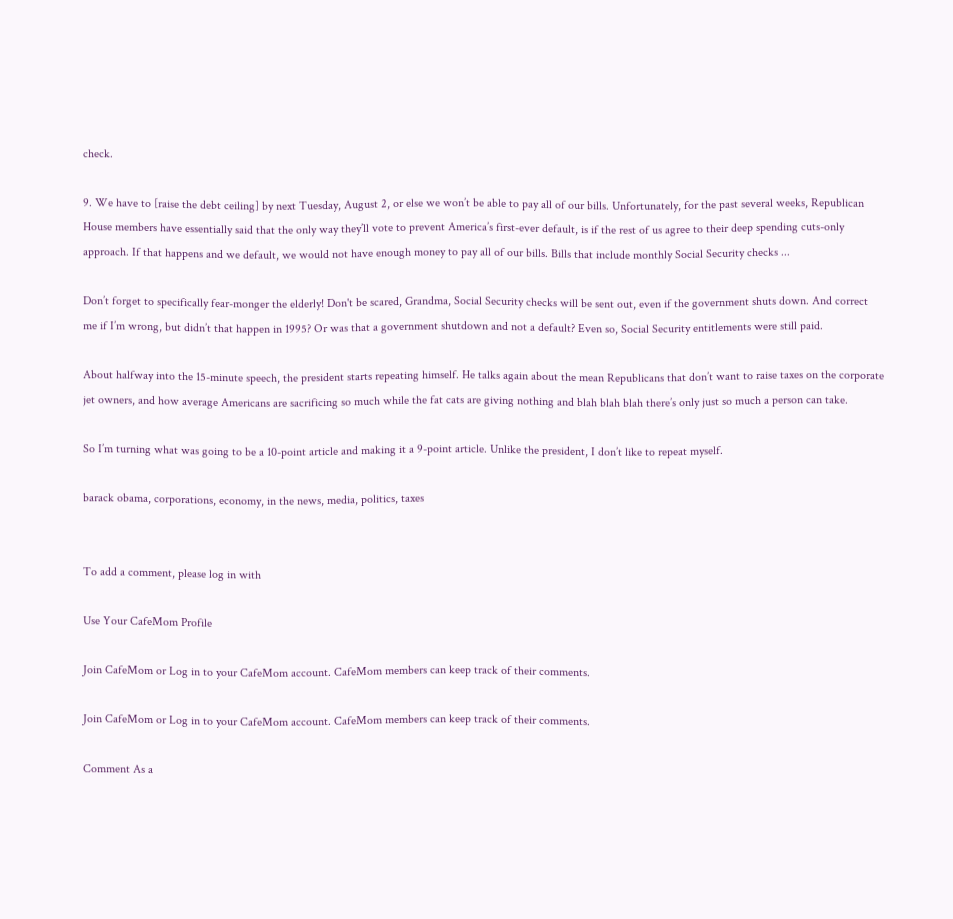check.

9. We have to [raise the debt ceiling] by next Tuesday, August 2, or else we won’t be able to pay all of our bills. Unfortunately, for the past several weeks, Republican House members have essentially said that the only way they’ll vote to prevent America’s first-ever default, is if the rest of us agree to their deep spending cuts-only approach. If that happens and we default, we would not have enough money to pay all of our bills. Bills that include monthly Social Security checks ...

Don’t forget to specifically fear-monger the elderly! Don't be scared, Grandma, Social Security checks will be sent out, even if the government shuts down. And correct me if I’m wrong, but didn’t that happen in 1995? Or was that a government shutdown and not a default? Even so, Social Security entitlements were still paid.

About halfway into the 15-minute speech, the president starts repeating himself. He talks again about the mean Republicans that don’t want to raise taxes on the corporate jet owners, and how average Americans are sacrificing so much while the fat cats are giving nothing and blah blah blah there’s only just so much a person can take.

So I’m turning what was going to be a 10-point article and making it a 9-point article. Unlike the president, I don’t like to repeat myself.

barack obama, corporations, economy, in the news, media, politics, taxes


To add a comment, please log in with

Use Your CafeMom Profile

Join CafeMom or Log in to your CafeMom account. CafeMom members can keep track of their comments.

Join CafeMom or Log in to your CafeMom account. CafeMom members can keep track of their comments.

Comment As a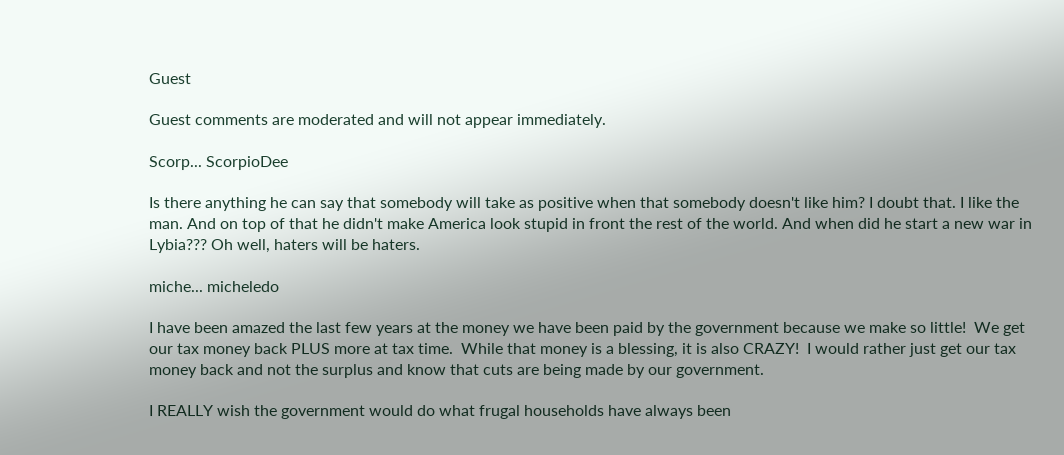Guest

Guest comments are moderated and will not appear immediately.

Scorp... ScorpioDee

Is there anything he can say that somebody will take as positive when that somebody doesn't like him? I doubt that. I like the man. And on top of that he didn't make America look stupid in front the rest of the world. And when did he start a new war in Lybia??? Oh well, haters will be haters.

miche... micheledo

I have been amazed the last few years at the money we have been paid by the government because we make so little!  We get our tax money back PLUS more at tax time.  While that money is a blessing, it is also CRAZY!  I would rather just get our tax money back and not the surplus and know that cuts are being made by our government.

I REALLY wish the government would do what frugal households have always been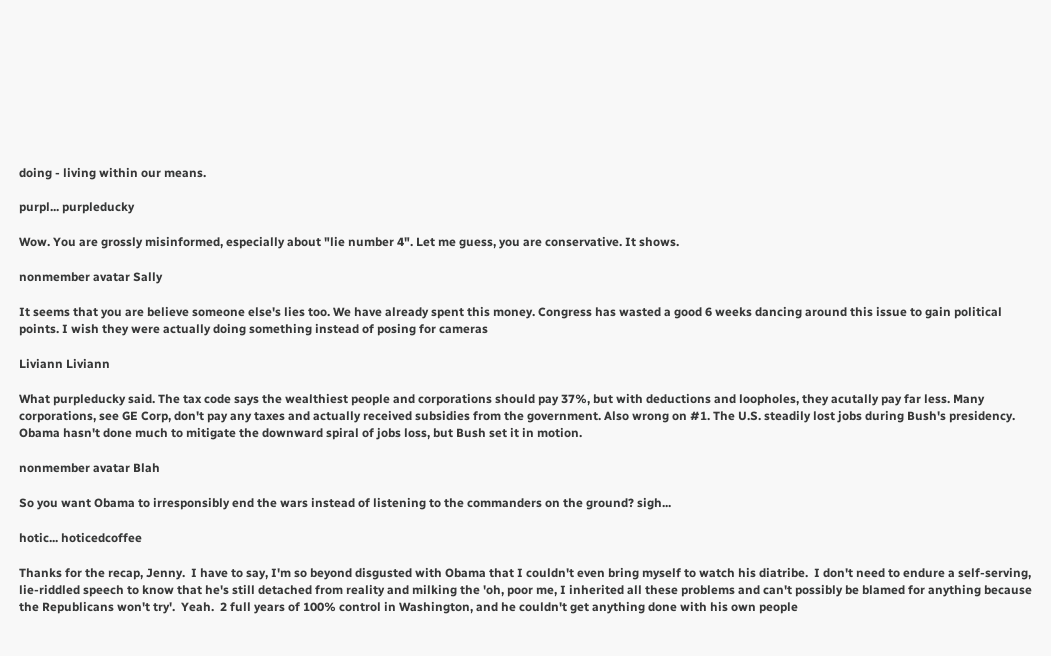doing - living within our means.

purpl... purpleducky

Wow. You are grossly misinformed, especially about "lie number 4". Let me guess, you are conservative. It shows.

nonmember avatar Sally

It seems that you are believe someone else's lies too. We have already spent this money. Congress has wasted a good 6 weeks dancing around this issue to gain political points. I wish they were actually doing something instead of posing for cameras

Liviann Liviann

What purpleducky said. The tax code says the wealthiest people and corporations should pay 37%, but with deductions and loopholes, they acutally pay far less. Many corporations, see GE Corp, don't pay any taxes and actually received subsidies from the government. Also wrong on #1. The U.S. steadily lost jobs during Bush's presidency. Obama hasn't done much to mitigate the downward spiral of jobs loss, but Bush set it in motion.

nonmember avatar Blah

So you want Obama to irresponsibly end the wars instead of listening to the commanders on the ground? sigh...

hotic... hoticedcoffee

Thanks for the recap, Jenny.  I have to say, I'm so beyond disgusted with Obama that I couldn't even bring myself to watch his diatribe.  I don't need to endure a self-serving, lie-riddled speech to know that he's still detached from reality and milking the 'oh, poor me, I inherited all these problems and can't possibly be blamed for anything because the Republicans won't try'.  Yeah.  2 full years of 100% control in Washington, and he couldn't get anything done with his own people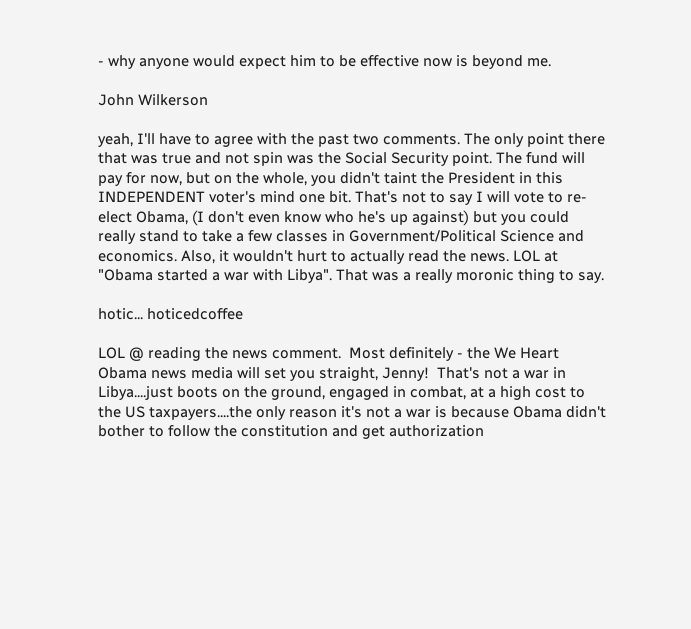- why anyone would expect him to be effective now is beyond me.

John Wilkerson

yeah, I'll have to agree with the past two comments. The only point there that was true and not spin was the Social Security point. The fund will pay for now, but on the whole, you didn't taint the President in this INDEPENDENT voter's mind one bit. That's not to say I will vote to re-elect Obama, (I don't even know who he's up against) but you could really stand to take a few classes in Government/Political Science and economics. Also, it wouldn't hurt to actually read the news. LOL at "Obama started a war with Libya". That was a really moronic thing to say.

hotic... hoticedcoffee

LOL @ reading the news comment.  Most definitely - the We Heart Obama news media will set you straight, Jenny!  That's not a war in Libya....just boots on the ground, engaged in combat, at a high cost to the US taxpayers....the only reason it's not a war is because Obama didn't bother to follow the constitution and get authorization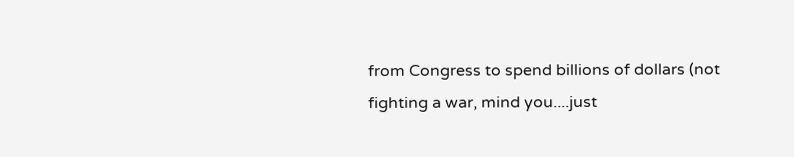from Congress to spend billions of dollars (not fighting a war, mind you....just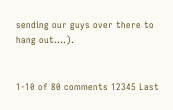sending our guys over there to hang out....).


1-10 of 80 comments 12345 Last